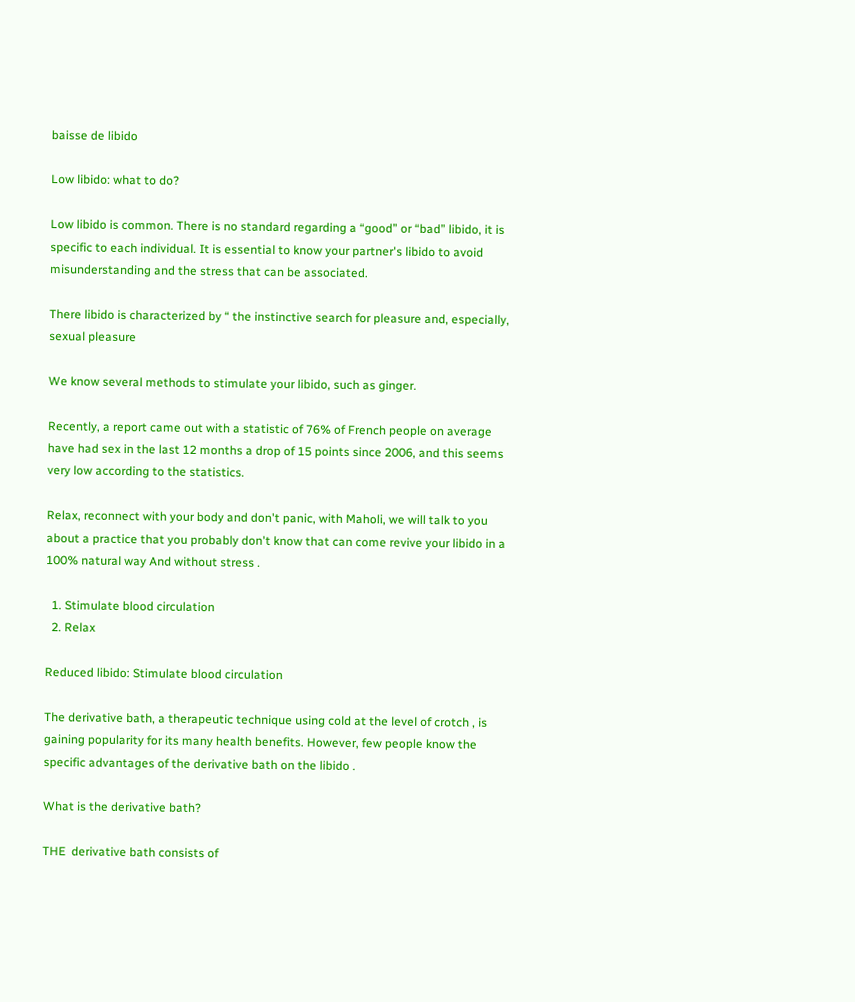baisse de libido

Low libido: what to do?

Low libido is common. There is no standard regarding a “good” or “bad” libido, it is specific to each individual. It is essential to know your partner's libido to avoid misunderstanding and the stress that can be associated.

There libido is characterized by “ the instinctive search for pleasure and, especially, sexual pleasure

We know several methods to stimulate your libido, such as ginger.

Recently, a report came out with a statistic of 76% of French people on average have had sex in the last 12 months a drop of 15 points since 2006, and this seems very low according to the statistics.

Relax, reconnect with your body and don't panic, with Maholi, we will talk to you about a practice that you probably don't know that can come revive your libido in a 100% natural way And without stress .

  1. Stimulate blood circulation
  2. Relax

Reduced libido: Stimulate blood circulation

The derivative bath, a therapeutic technique using cold at the level of crotch , is gaining popularity for its many health benefits. However, few people know the specific advantages of the derivative bath on the libido .

What is the derivative bath?

THE  derivative bath consists of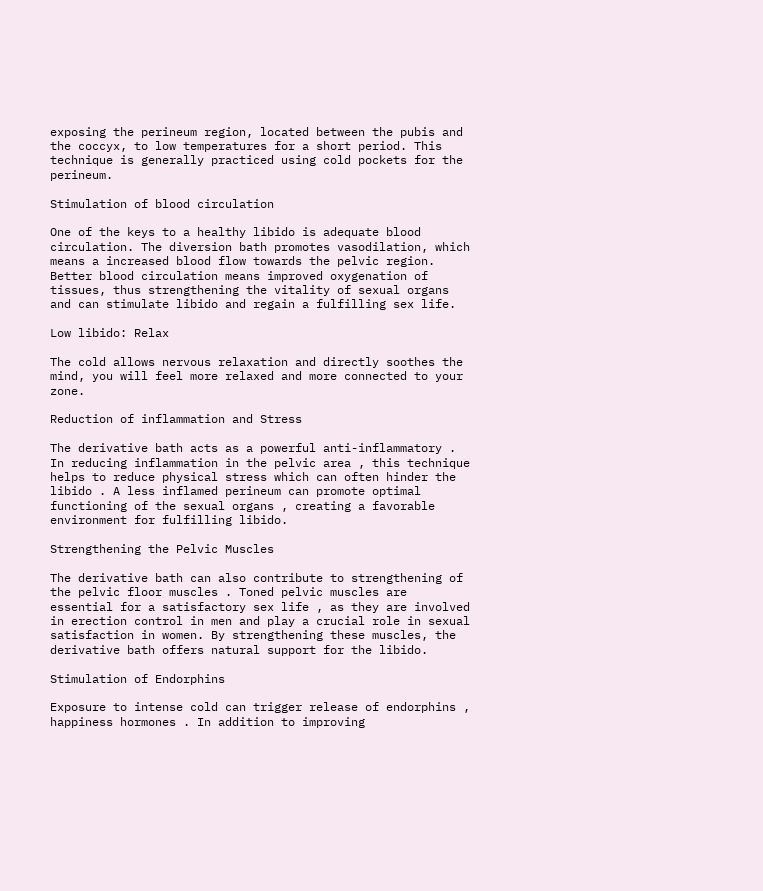exposing the perineum region, located between the pubis and the coccyx, to low temperatures for a short period. This technique is generally practiced using cold pockets for the perineum.

Stimulation of blood circulation

One of the keys to a healthy libido is adequate blood circulation. The diversion bath promotes vasodilation, which means a increased blood flow towards the pelvic region. Better blood circulation means improved oxygenation of tissues, thus strengthening the vitality of sexual organs and can stimulate libido and regain a fulfilling sex life.

Low libido: Relax

The cold allows nervous relaxation and directly soothes the mind, you will feel more relaxed and more connected to your zone.

Reduction of inflammation and Stress

The derivative bath acts as a powerful anti-inflammatory . In reducing inflammation in the pelvic area , this technique helps to reduce physical stress which can often hinder the libido . A less inflamed perineum can promote optimal functioning of the sexual organs , creating a favorable environment for fulfilling libido.

Strengthening the Pelvic Muscles

The derivative bath can also contribute to strengthening of the pelvic floor muscles . Toned pelvic muscles are essential for a satisfactory sex life , as they are involved in erection control in men and play a crucial role in sexual satisfaction in women. By strengthening these muscles, the derivative bath offers natural support for the libido.

Stimulation of Endorphins

Exposure to intense cold can trigger release of endorphins , happiness hormones . In addition to improving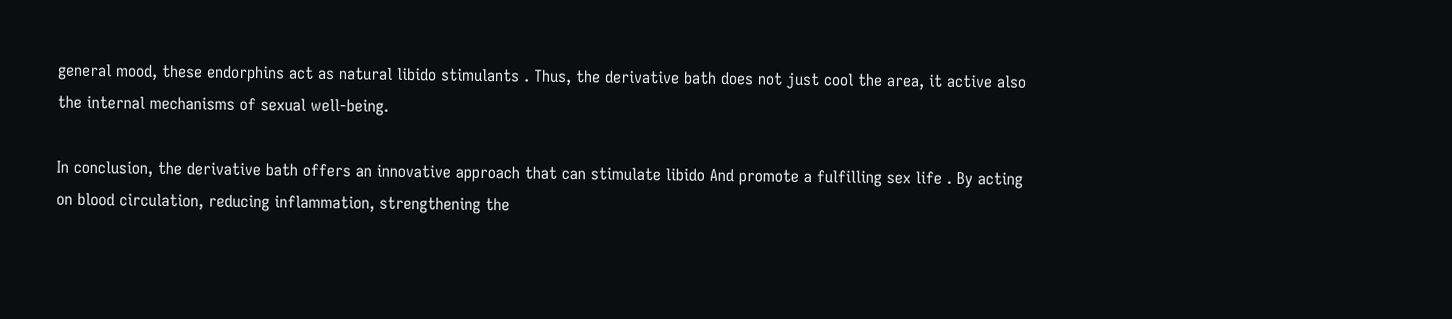general mood, these endorphins act as natural libido stimulants . Thus, the derivative bath does not just cool the area, it active also the internal mechanisms of sexual well-being.

In conclusion, the derivative bath offers an innovative approach that can stimulate libido And promote a fulfilling sex life . By acting on blood circulation, reducing inflammation, strengthening the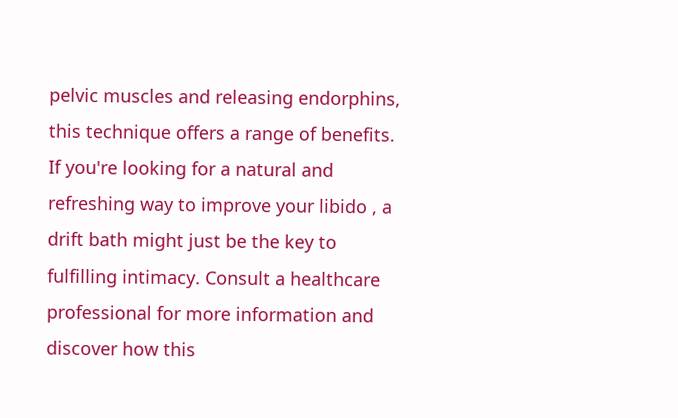pelvic muscles and releasing endorphins, this technique offers a range of benefits. If you're looking for a natural and refreshing way to improve your libido , a drift bath might just be the key to fulfilling intimacy. Consult a healthcare professional for more information and discover how this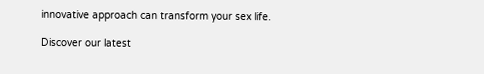innovative approach can transform your sex life.

Discover our latest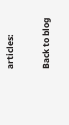articles:

Back to blog